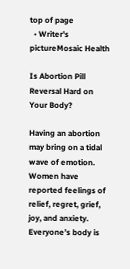top of page
  • Writer's pictureMosaic Health

Is Abortion Pill Reversal Hard on Your Body?

Having an abortion may bring on a tidal wave of emotion. Women have reported feelings of relief, regret, grief, joy, and anxiety. Everyone’s body is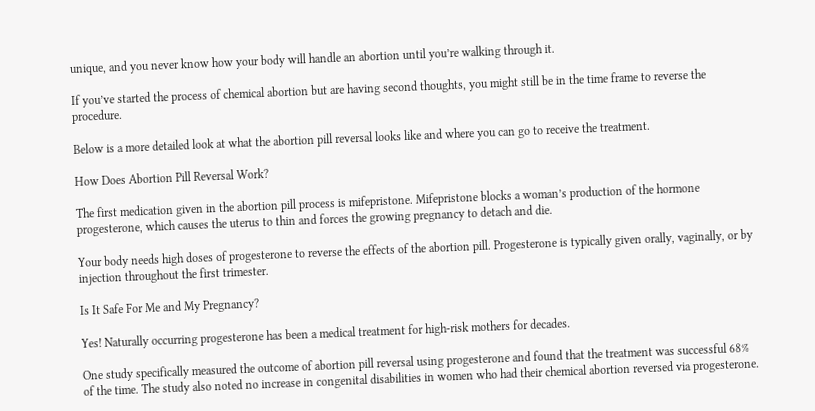unique, and you never know how your body will handle an abortion until you’re walking through it.

If you’ve started the process of chemical abortion but are having second thoughts, you might still be in the time frame to reverse the procedure.

Below is a more detailed look at what the abortion pill reversal looks like and where you can go to receive the treatment.

How Does Abortion Pill Reversal Work?

The first medication given in the abortion pill process is mifepristone. Mifepristone blocks a woman’s production of the hormone progesterone, which causes the uterus to thin and forces the growing pregnancy to detach and die.

Your body needs high doses of progesterone to reverse the effects of the abortion pill. Progesterone is typically given orally, vaginally, or by injection throughout the first trimester.

Is It Safe For Me and My Pregnancy?

Yes! Naturally occurring progesterone has been a medical treatment for high-risk mothers for decades.

One study specifically measured the outcome of abortion pill reversal using progesterone and found that the treatment was successful 68% of the time. The study also noted no increase in congenital disabilities in women who had their chemical abortion reversed via progesterone.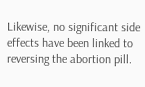Likewise, no significant side effects have been linked to reversing the abortion pill.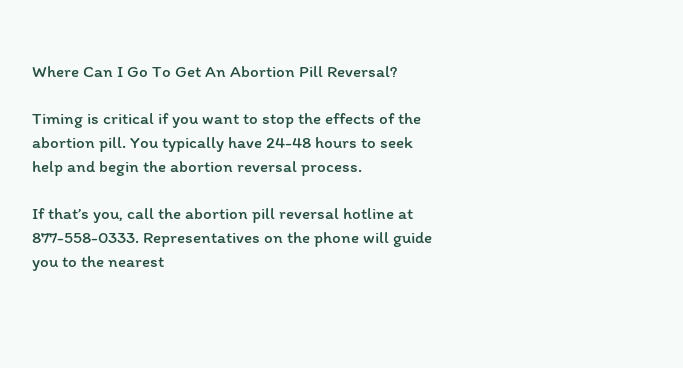Where Can I Go To Get An Abortion Pill Reversal?

Timing is critical if you want to stop the effects of the abortion pill. You typically have 24-48 hours to seek help and begin the abortion reversal process.

If that’s you, call the abortion pill reversal hotline at 877-558-0333. Representatives on the phone will guide you to the nearest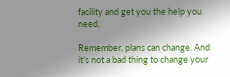facility and get you the help you need.

Remember, plans can change. And it’s not a bad thing to change your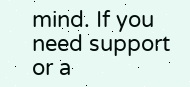mind. If you need support or a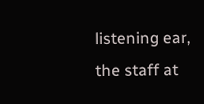listening ear, the staff at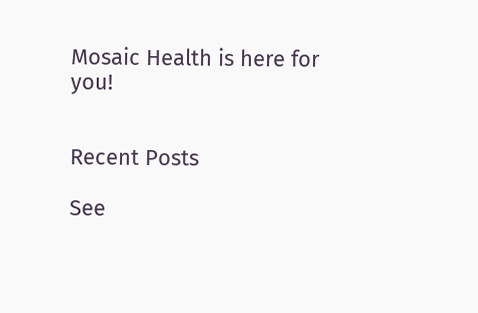Mosaic Health is here for you!


Recent Posts

See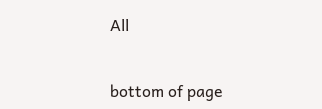All


bottom of page